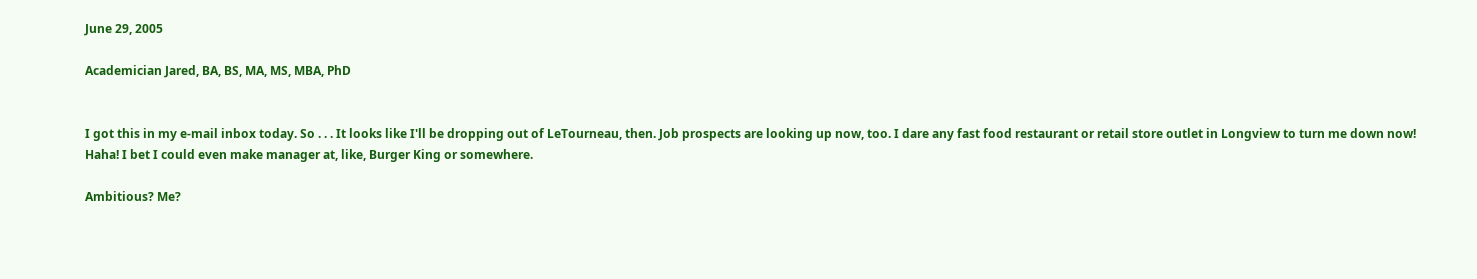June 29, 2005

Academician Jared, BA, BS, MA, MS, MBA, PhD


I got this in my e-mail inbox today. So . . . It looks like I'll be dropping out of LeTourneau, then. Job prospects are looking up now, too. I dare any fast food restaurant or retail store outlet in Longview to turn me down now! Haha! I bet I could even make manager at, like, Burger King or somewhere.

Ambitious? Me?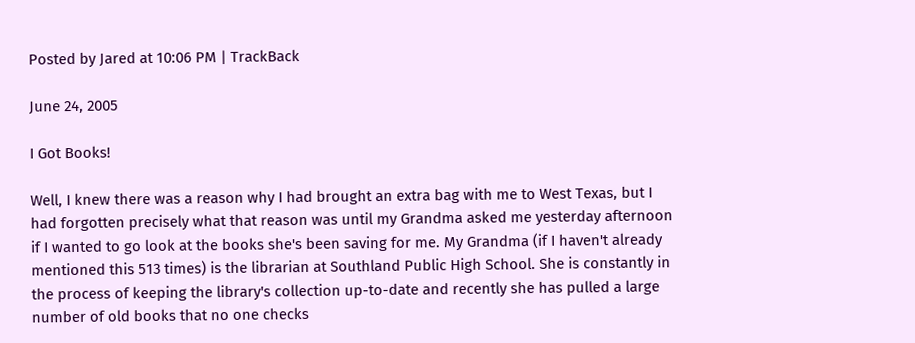Posted by Jared at 10:06 PM | TrackBack

June 24, 2005

I Got Books!

Well, I knew there was a reason why I had brought an extra bag with me to West Texas, but I had forgotten precisely what that reason was until my Grandma asked me yesterday afternoon if I wanted to go look at the books she's been saving for me. My Grandma (if I haven't already mentioned this 513 times) is the librarian at Southland Public High School. She is constantly in the process of keeping the library's collection up-to-date and recently she has pulled a large number of old books that no one checks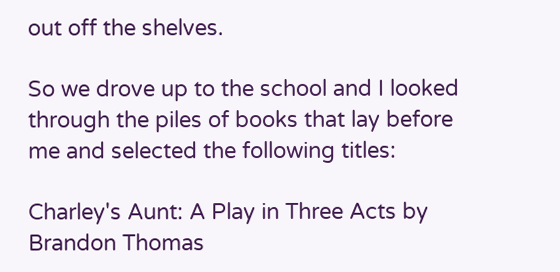out off the shelves.

So we drove up to the school and I looked through the piles of books that lay before me and selected the following titles:

Charley's Aunt: A Play in Three Acts by Brandon Thomas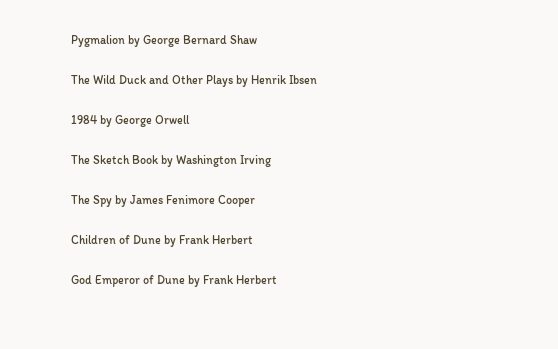Pygmalion by George Bernard Shaw

The Wild Duck and Other Plays by Henrik Ibsen

1984 by George Orwell

The Sketch Book by Washington Irving

The Spy by James Fenimore Cooper

Children of Dune by Frank Herbert

God Emperor of Dune by Frank Herbert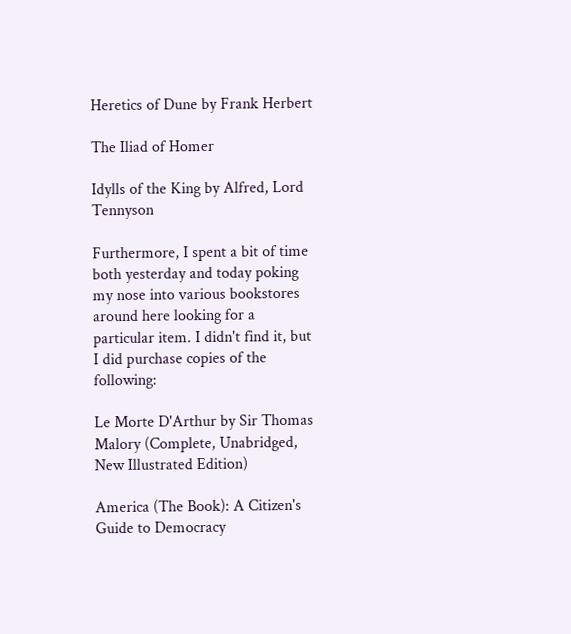Heretics of Dune by Frank Herbert

The Iliad of Homer

Idylls of the King by Alfred, Lord Tennyson

Furthermore, I spent a bit of time both yesterday and today poking my nose into various bookstores around here looking for a particular item. I didn't find it, but I did purchase copies of the following:

Le Morte D'Arthur by Sir Thomas Malory (Complete, Unabridged, New Illustrated Edition)

America (The Book): A Citizen's Guide to Democracy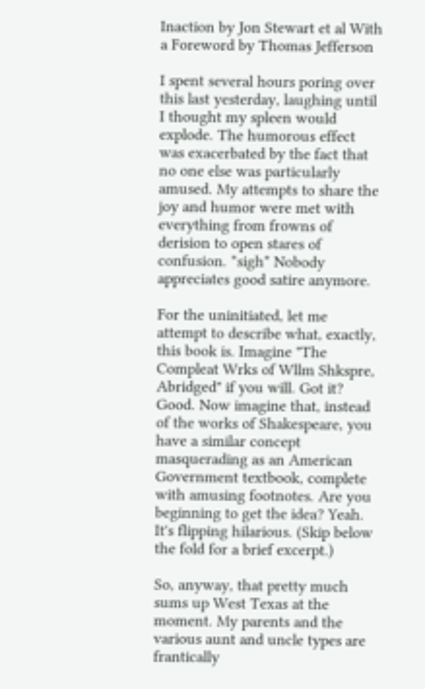Inaction by Jon Stewart et al With a Foreword by Thomas Jefferson

I spent several hours poring over this last yesterday, laughing until I thought my spleen would explode. The humorous effect was exacerbated by the fact that no one else was particularly amused. My attempts to share the joy and humor were met with everything from frowns of derision to open stares of confusion. *sigh* Nobody appreciates good satire anymore.

For the uninitiated, let me attempt to describe what, exactly, this book is. Imagine "The Compleat Wrks of Wllm Shkspre, Abridged" if you will. Got it? Good. Now imagine that, instead of the works of Shakespeare, you have a similar concept masquerading as an American Government textbook, complete with amusing footnotes. Are you beginning to get the idea? Yeah. It's flipping hilarious. (Skip below the fold for a brief excerpt.)

So, anyway, that pretty much sums up West Texas at the moment. My parents and the various aunt and uncle types are frantically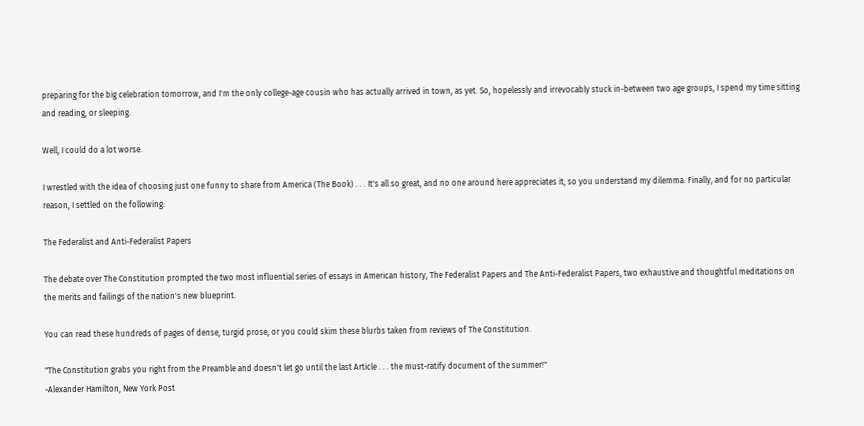preparing for the big celebration tomorrow, and I'm the only college-age cousin who has actually arrived in town, as yet. So, hopelessly and irrevocably stuck in-between two age groups, I spend my time sitting and reading, or sleeping.

Well, I could do a lot worse.

I wrestled with the idea of choosing just one funny to share from America (The Book) . . . It's all so great, and no one around here appreciates it, so you understand my dilemma. Finally, and for no particular reason, I settled on the following:

The Federalist and Anti-Federalist Papers

The debate over The Constitution prompted the two most influential series of essays in American history, The Federalist Papers and The Anti-Federalist Papers, two exhaustive and thoughtful meditations on the merits and failings of the nation's new blueprint.

You can read these hundreds of pages of dense, turgid prose, or you could skim these blurbs taken from reviews of The Constitution.

"The Constitution grabs you right from the Preamble and doesn't let go until the last Article . . . the must-ratify document of the summer!"
-Alexander Hamilton, New York Post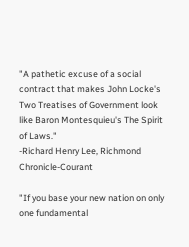"A pathetic excuse of a social contract that makes John Locke's Two Treatises of Government look like Baron Montesquieu's The Spirit of Laws."
-Richard Henry Lee, Richmond Chronicle-Courant

"If you base your new nation on only one fundamental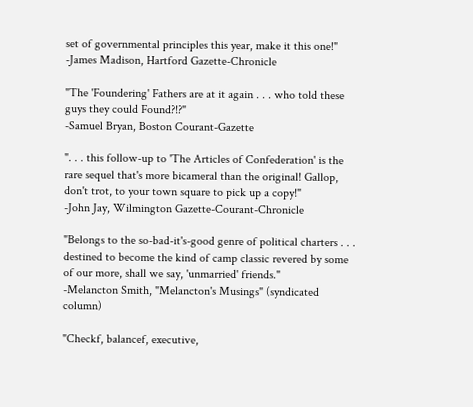set of governmental principles this year, make it this one!"
-James Madison, Hartford Gazette-Chronicle

"The 'Foundering' Fathers are at it again . . . who told these guys they could Found?!?"
-Samuel Bryan, Boston Courant-Gazette

". . . this follow-up to 'The Articles of Confederation' is the rare sequel that's more bicameral than the original! Gallop, don't trot, to your town square to pick up a copy!"
-John Jay, Wilmington Gazette-Courant-Chronicle

"Belongs to the so-bad-it's-good genre of political charters . . . destined to become the kind of camp classic revered by some of our more, shall we say, 'unmarried' friends."
-Melancton Smith, "Melancton's Musings" (syndicated column)

"Checkf, balancef, executive,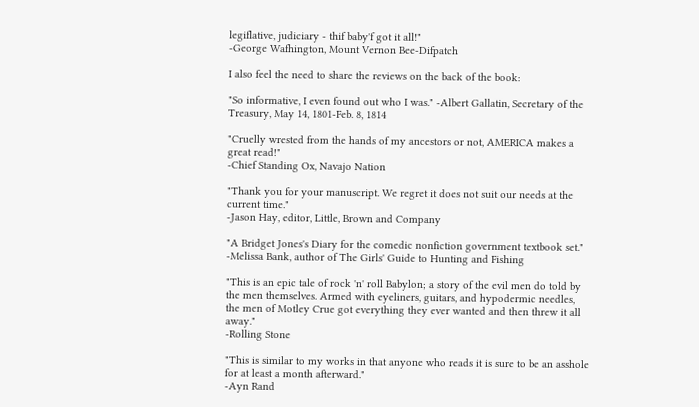legiflative, judiciary - thif baby'f got it all!"
-George Wafhington, Mount Vernon Bee-Difpatch

I also feel the need to share the reviews on the back of the book:

"So informative, I even found out who I was." -Albert Gallatin, Secretary of the Treasury, May 14, 1801-Feb. 8, 1814

"Cruelly wrested from the hands of my ancestors or not, AMERICA makes a great read!"
-Chief Standing Ox, Navajo Nation

"Thank you for your manuscript. We regret it does not suit our needs at the current time."
-Jason Hay, editor, Little, Brown and Company

"A Bridget Jones's Diary for the comedic nonfiction government textbook set."
-Melissa Bank, author of The Girls' Guide to Hunting and Fishing

"This is an epic tale of rock 'n' roll Babylon; a story of the evil men do told by the men themselves. Armed with eyeliners, guitars, and hypodermic needles, the men of Motley Crue got everything they ever wanted and then threw it all away."
-Rolling Stone

"This is similar to my works in that anyone who reads it is sure to be an asshole for at least a month afterward."
-Ayn Rand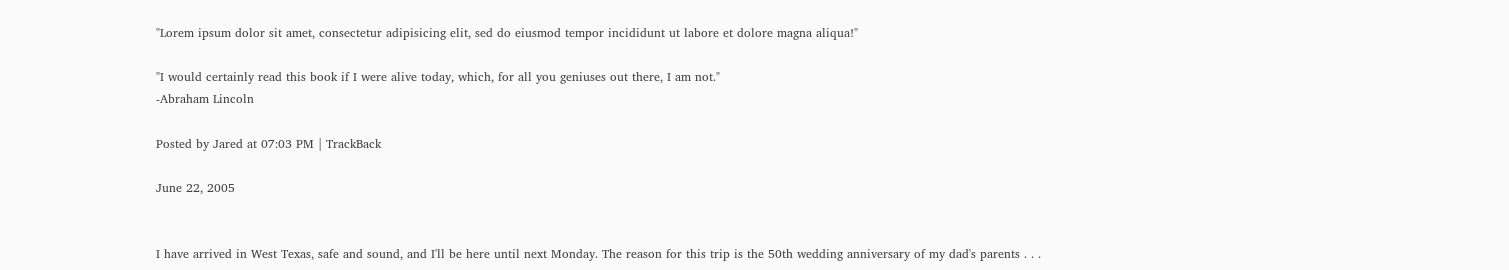"Lorem ipsum dolor sit amet, consectetur adipisicing elit, sed do eiusmod tempor incididunt ut labore et dolore magna aliqua!"

"I would certainly read this book if I were alive today, which, for all you geniuses out there, I am not."
-Abraham Lincoln

Posted by Jared at 07:03 PM | TrackBack

June 22, 2005


I have arrived in West Texas, safe and sound, and I'll be here until next Monday. The reason for this trip is the 50th wedding anniversary of my dad's parents . . .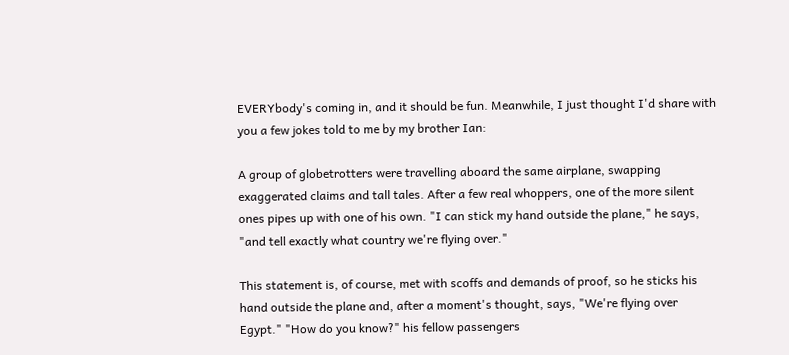EVERYbody's coming in, and it should be fun. Meanwhile, I just thought I'd share with you a few jokes told to me by my brother Ian:

A group of globetrotters were travelling aboard the same airplane, swapping exaggerated claims and tall tales. After a few real whoppers, one of the more silent ones pipes up with one of his own. "I can stick my hand outside the plane," he says, "and tell exactly what country we're flying over."

This statement is, of course, met with scoffs and demands of proof, so he sticks his hand outside the plane and, after a moment's thought, says, "We're flying over Egypt." "How do you know?" his fellow passengers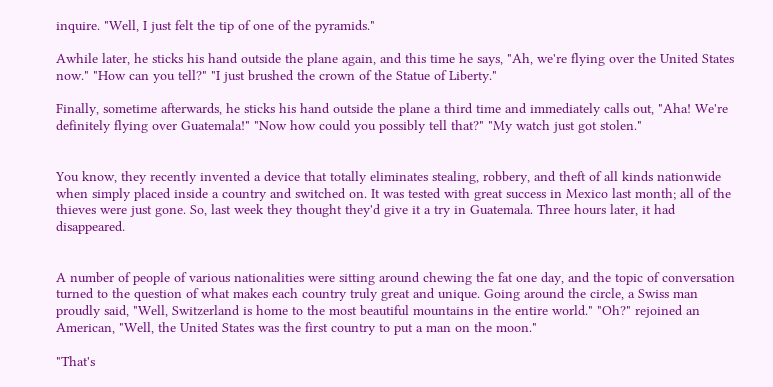inquire. "Well, I just felt the tip of one of the pyramids."

Awhile later, he sticks his hand outside the plane again, and this time he says, "Ah, we're flying over the United States now." "How can you tell?" "I just brushed the crown of the Statue of Liberty."

Finally, sometime afterwards, he sticks his hand outside the plane a third time and immediately calls out, "Aha! We're definitely flying over Guatemala!" "Now how could you possibly tell that?" "My watch just got stolen."


You know, they recently invented a device that totally eliminates stealing, robbery, and theft of all kinds nationwide when simply placed inside a country and switched on. It was tested with great success in Mexico last month; all of the thieves were just gone. So, last week they thought they'd give it a try in Guatemala. Three hours later, it had disappeared.


A number of people of various nationalities were sitting around chewing the fat one day, and the topic of conversation turned to the question of what makes each country truly great and unique. Going around the circle, a Swiss man proudly said, "Well, Switzerland is home to the most beautiful mountains in the entire world." "Oh?" rejoined an American, "Well, the United States was the first country to put a man on the moon."

"That's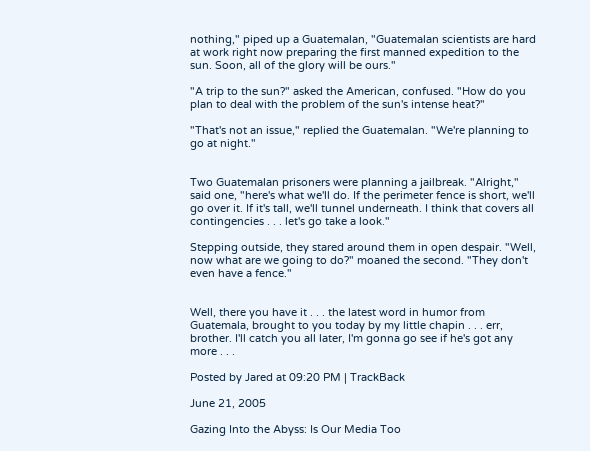nothing," piped up a Guatemalan, "Guatemalan scientists are hard at work right now preparing the first manned expedition to the sun. Soon, all of the glory will be ours."

"A trip to the sun?" asked the American, confused. "How do you plan to deal with the problem of the sun's intense heat?"

"That's not an issue," replied the Guatemalan. "We're planning to go at night."


Two Guatemalan prisoners were planning a jailbreak. "Alright," said one, "here's what we'll do. If the perimeter fence is short, we'll go over it. If it's tall, we'll tunnel underneath. I think that covers all contingencies . . . let's go take a look."

Stepping outside, they stared around them in open despair. "Well, now what are we going to do?" moaned the second. "They don't even have a fence."


Well, there you have it . . . the latest word in humor from Guatemala, brought to you today by my little chapin . . . err, brother. I'll catch you all later, I'm gonna go see if he's got any more . . .

Posted by Jared at 09:20 PM | TrackBack

June 21, 2005

Gazing Into the Abyss: Is Our Media Too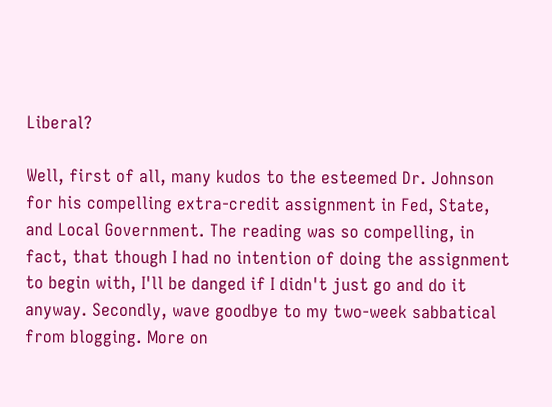Liberal?

Well, first of all, many kudos to the esteemed Dr. Johnson for his compelling extra-credit assignment in Fed, State, and Local Government. The reading was so compelling, in fact, that though I had no intention of doing the assignment to begin with, I'll be danged if I didn't just go and do it anyway. Secondly, wave goodbye to my two-week sabbatical from blogging. More on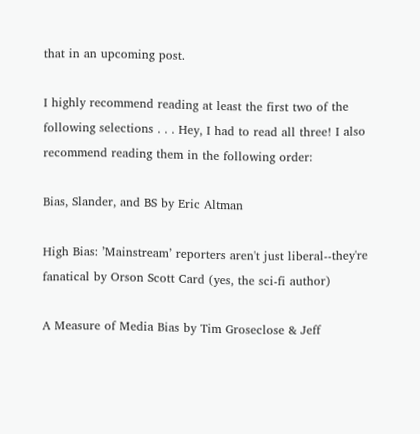that in an upcoming post.

I highly recommend reading at least the first two of the following selections . . . Hey, I had to read all three! I also recommend reading them in the following order:

Bias, Slander, and BS by Eric Altman

High Bias: ’Mainstream’ reporters aren't just liberal--they're fanatical by Orson Scott Card (yes, the sci-fi author)

A Measure of Media Bias by Tim Groseclose & Jeff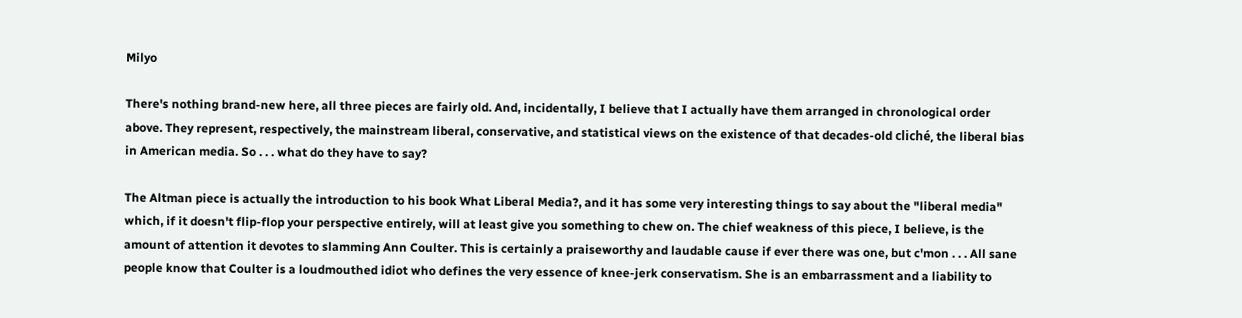Milyo

There's nothing brand-new here, all three pieces are fairly old. And, incidentally, I believe that I actually have them arranged in chronological order above. They represent, respectively, the mainstream liberal, conservative, and statistical views on the existence of that decades-old cliché, the liberal bias in American media. So . . . what do they have to say?

The Altman piece is actually the introduction to his book What Liberal Media?, and it has some very interesting things to say about the "liberal media" which, if it doesn't flip-flop your perspective entirely, will at least give you something to chew on. The chief weakness of this piece, I believe, is the amount of attention it devotes to slamming Ann Coulter. This is certainly a praiseworthy and laudable cause if ever there was one, but c'mon . . . All sane people know that Coulter is a loudmouthed idiot who defines the very essence of knee-jerk conservatism. She is an embarrassment and a liability to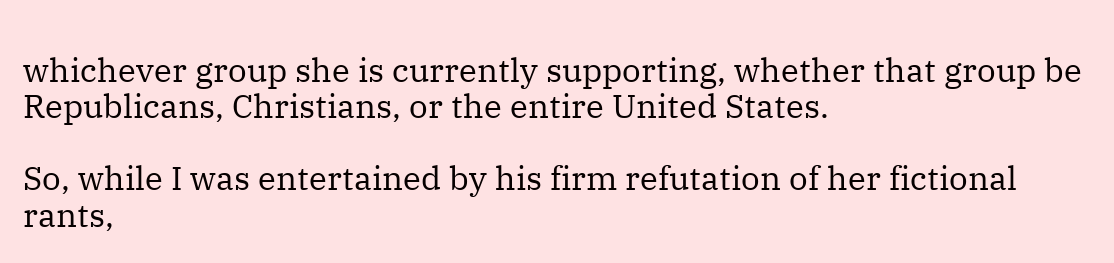whichever group she is currently supporting, whether that group be Republicans, Christians, or the entire United States.

So, while I was entertained by his firm refutation of her fictional rants,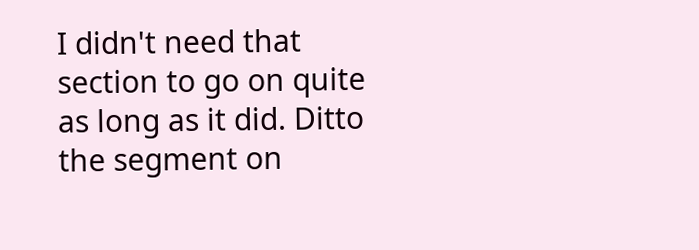I didn't need that section to go on quite as long as it did. Ditto the segment on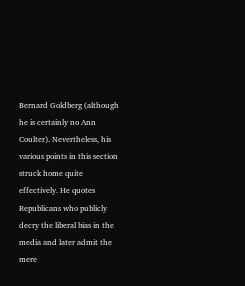Bernard Goldberg (although he is certainly no Ann Coulter). Nevertheless, his various points in this section struck home quite effectively. He quotes Republicans who publicly decry the liberal bias in the media and later admit the mere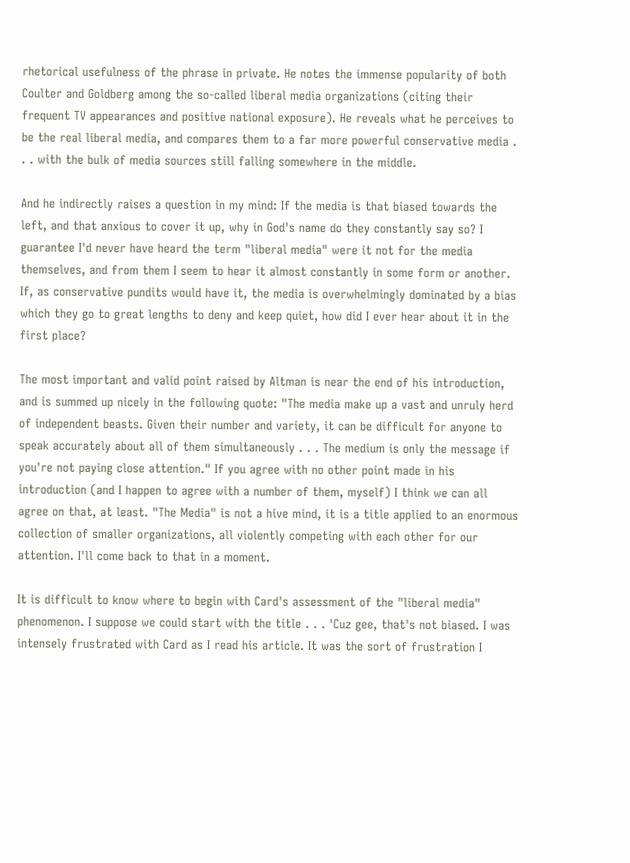rhetorical usefulness of the phrase in private. He notes the immense popularity of both Coulter and Goldberg among the so-called liberal media organizations (citing their frequent TV appearances and positive national exposure). He reveals what he perceives to be the real liberal media, and compares them to a far more powerful conservative media . . . with the bulk of media sources still falling somewhere in the middle.

And he indirectly raises a question in my mind: If the media is that biased towards the left, and that anxious to cover it up, why in God's name do they constantly say so? I guarantee I'd never have heard the term "liberal media" were it not for the media themselves, and from them I seem to hear it almost constantly in some form or another. If, as conservative pundits would have it, the media is overwhelmingly dominated by a bias which they go to great lengths to deny and keep quiet, how did I ever hear about it in the first place?

The most important and valid point raised by Altman is near the end of his introduction, and is summed up nicely in the following quote: "The media make up a vast and unruly herd of independent beasts. Given their number and variety, it can be difficult for anyone to speak accurately about all of them simultaneously . . . The medium is only the message if you're not paying close attention." If you agree with no other point made in his introduction (and I happen to agree with a number of them, myself) I think we can all agree on that, at least. "The Media" is not a hive mind, it is a title applied to an enormous collection of smaller organizations, all violently competing with each other for our attention. I'll come back to that in a moment.

It is difficult to know where to begin with Card's assessment of the "liberal media" phenomenon. I suppose we could start with the title . . . 'Cuz gee, that's not biased. I was intensely frustrated with Card as I read his article. It was the sort of frustration I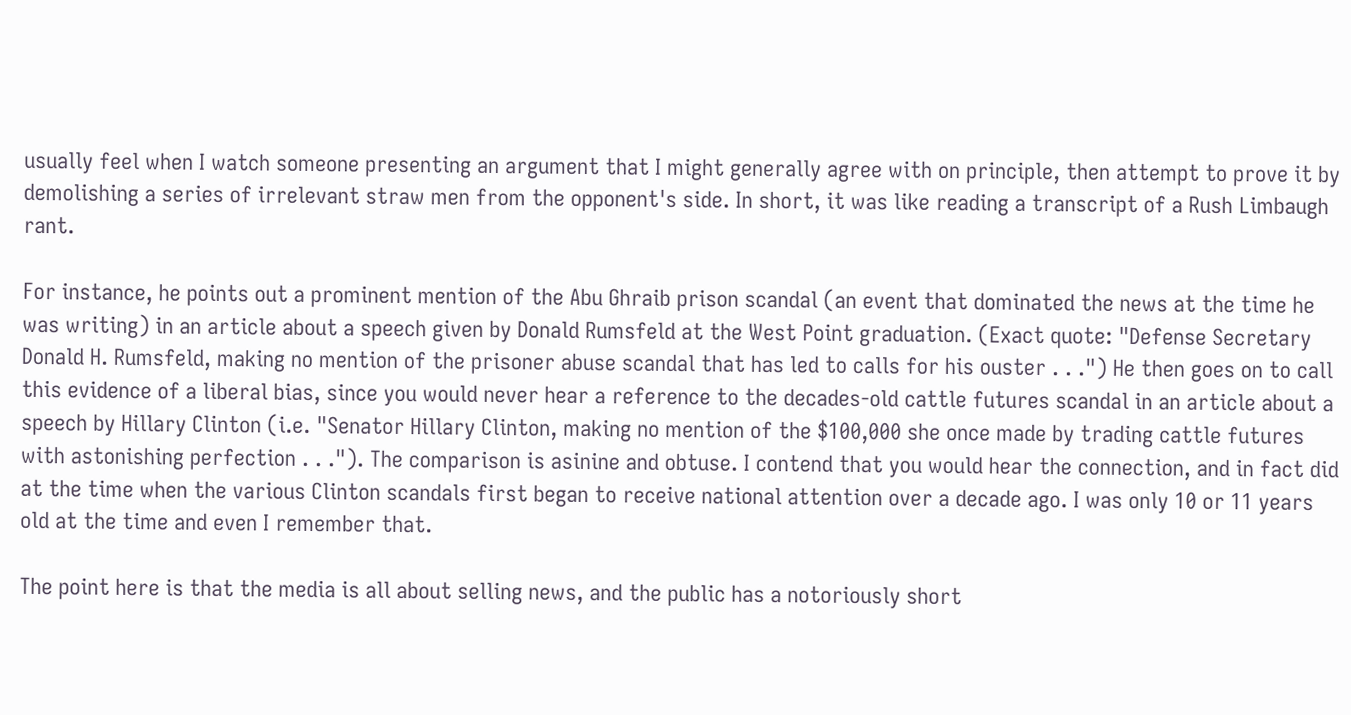usually feel when I watch someone presenting an argument that I might generally agree with on principle, then attempt to prove it by demolishing a series of irrelevant straw men from the opponent's side. In short, it was like reading a transcript of a Rush Limbaugh rant.

For instance, he points out a prominent mention of the Abu Ghraib prison scandal (an event that dominated the news at the time he was writing) in an article about a speech given by Donald Rumsfeld at the West Point graduation. (Exact quote: "Defense Secretary Donald H. Rumsfeld, making no mention of the prisoner abuse scandal that has led to calls for his ouster . . .") He then goes on to call this evidence of a liberal bias, since you would never hear a reference to the decades-old cattle futures scandal in an article about a speech by Hillary Clinton (i.e. "Senator Hillary Clinton, making no mention of the $100,000 she once made by trading cattle futures with astonishing perfection . . ."). The comparison is asinine and obtuse. I contend that you would hear the connection, and in fact did at the time when the various Clinton scandals first began to receive national attention over a decade ago. I was only 10 or 11 years old at the time and even I remember that.

The point here is that the media is all about selling news, and the public has a notoriously short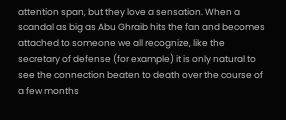attention span, but they love a sensation. When a scandal as big as Abu Ghraib hits the fan and becomes attached to someone we all recognize, like the secretary of defense (for example) it is only natural to see the connection beaten to death over the course of a few months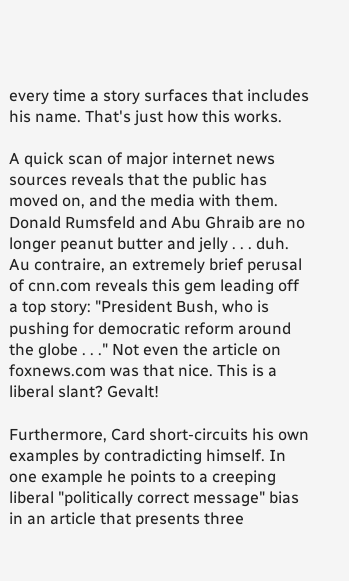every time a story surfaces that includes his name. That's just how this works.

A quick scan of major internet news sources reveals that the public has moved on, and the media with them. Donald Rumsfeld and Abu Ghraib are no longer peanut butter and jelly . . . duh. Au contraire, an extremely brief perusal of cnn.com reveals this gem leading off a top story: "President Bush, who is pushing for democratic reform around the globe . . ." Not even the article on foxnews.com was that nice. This is a liberal slant? Gevalt!

Furthermore, Card short-circuits his own examples by contradicting himself. In one example he points to a creeping liberal "politically correct message" bias in an article that presents three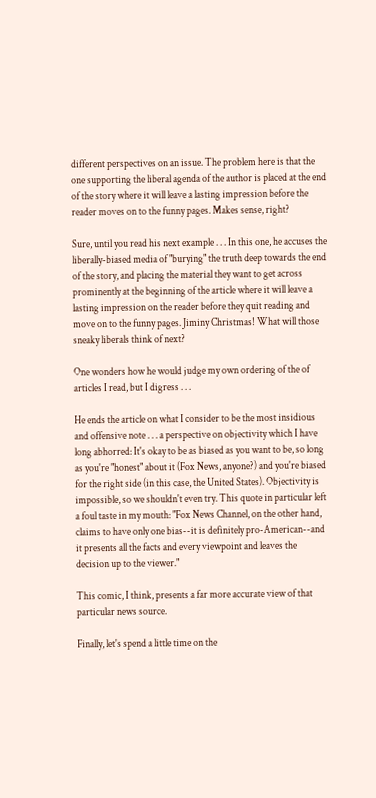different perspectives on an issue. The problem here is that the one supporting the liberal agenda of the author is placed at the end of the story where it will leave a lasting impression before the reader moves on to the funny pages. Makes sense, right?

Sure, until you read his next example . . . In this one, he accuses the liberally-biased media of "burying" the truth deep towards the end of the story, and placing the material they want to get across prominently at the beginning of the article where it will leave a lasting impression on the reader before they quit reading and move on to the funny pages. Jiminy Christmas! What will those sneaky liberals think of next?

One wonders how he would judge my own ordering of the of articles I read, but I digress . . .

He ends the article on what I consider to be the most insidious and offensive note . . . a perspective on objectivity which I have long abhorred: It's okay to be as biased as you want to be, so long as you're "honest" about it (Fox News, anyone?) and you're biased for the right side (in this case, the United States). Objectivity is impossible, so we shouldn't even try. This quote in particular left a foul taste in my mouth: "Fox News Channel, on the other hand, claims to have only one bias--it is definitely pro-American--and it presents all the facts and every viewpoint and leaves the decision up to the viewer."

This comic, I think, presents a far more accurate view of that particular news source.

Finally, let's spend a little time on the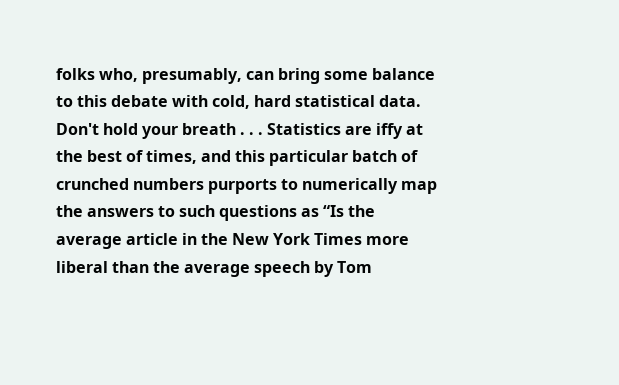folks who, presumably, can bring some balance to this debate with cold, hard statistical data. Don't hold your breath . . . Statistics are iffy at the best of times, and this particular batch of crunched numbers purports to numerically map the answers to such questions as “Is the average article in the New York Times more liberal than the average speech by Tom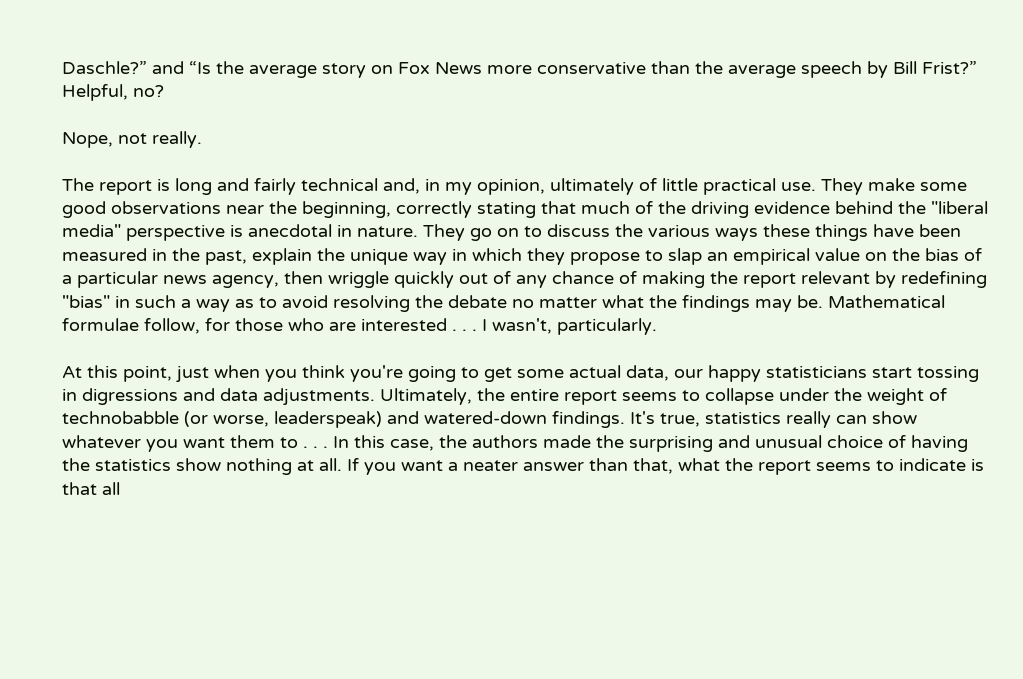Daschle?” and “Is the average story on Fox News more conservative than the average speech by Bill Frist?” Helpful, no?

Nope, not really.

The report is long and fairly technical and, in my opinion, ultimately of little practical use. They make some good observations near the beginning, correctly stating that much of the driving evidence behind the "liberal media" perspective is anecdotal in nature. They go on to discuss the various ways these things have been measured in the past, explain the unique way in which they propose to slap an empirical value on the bias of a particular news agency, then wriggle quickly out of any chance of making the report relevant by redefining "bias" in such a way as to avoid resolving the debate no matter what the findings may be. Mathematical formulae follow, for those who are interested . . . I wasn't, particularly.

At this point, just when you think you're going to get some actual data, our happy statisticians start tossing in digressions and data adjustments. Ultimately, the entire report seems to collapse under the weight of technobabble (or worse, leaderspeak) and watered-down findings. It's true, statistics really can show whatever you want them to . . . In this case, the authors made the surprising and unusual choice of having the statistics show nothing at all. If you want a neater answer than that, what the report seems to indicate is that all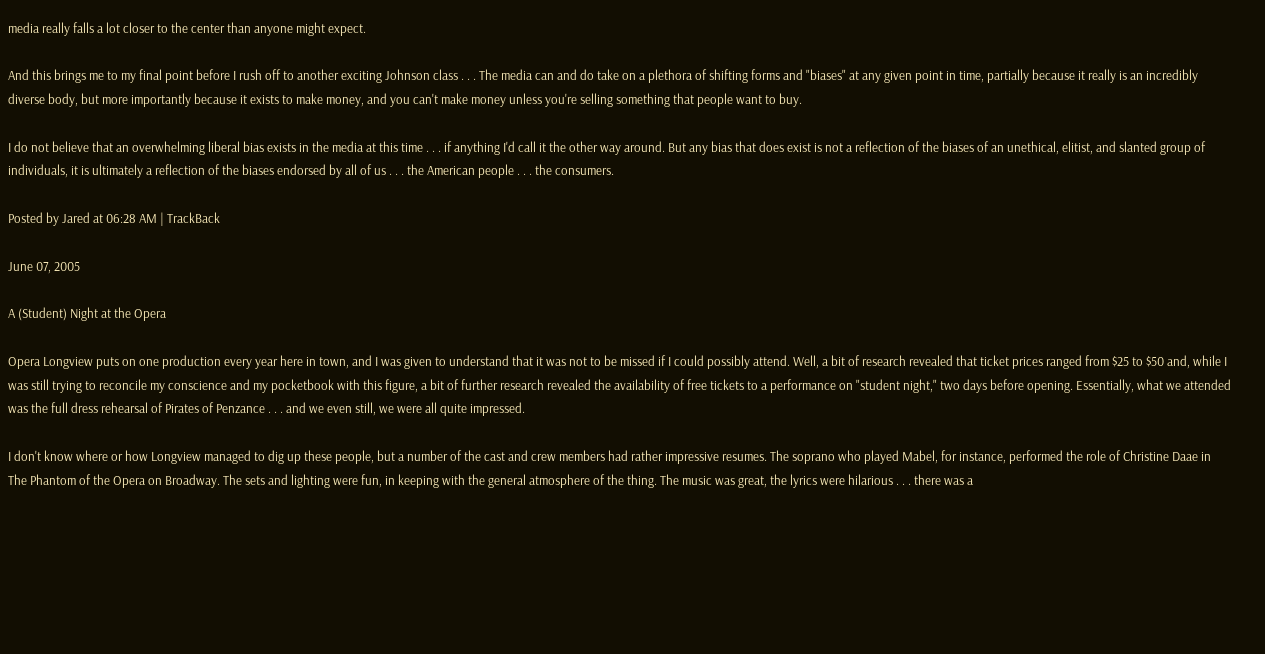media really falls a lot closer to the center than anyone might expect.

And this brings me to my final point before I rush off to another exciting Johnson class . . . The media can and do take on a plethora of shifting forms and "biases" at any given point in time, partially because it really is an incredibly diverse body, but more importantly because it exists to make money, and you can't make money unless you're selling something that people want to buy.

I do not believe that an overwhelming liberal bias exists in the media at this time . . . if anything I'd call it the other way around. But any bias that does exist is not a reflection of the biases of an unethical, elitist, and slanted group of individuals, it is ultimately a reflection of the biases endorsed by all of us . . . the American people . . . the consumers.

Posted by Jared at 06:28 AM | TrackBack

June 07, 2005

A (Student) Night at the Opera

Opera Longview puts on one production every year here in town, and I was given to understand that it was not to be missed if I could possibly attend. Well, a bit of research revealed that ticket prices ranged from $25 to $50 and, while I was still trying to reconcile my conscience and my pocketbook with this figure, a bit of further research revealed the availability of free tickets to a performance on "student night," two days before opening. Essentially, what we attended was the full dress rehearsal of Pirates of Penzance . . . and we even still, we were all quite impressed.

I don't know where or how Longview managed to dig up these people, but a number of the cast and crew members had rather impressive resumes. The soprano who played Mabel, for instance, performed the role of Christine Daae in The Phantom of the Opera on Broadway. The sets and lighting were fun, in keeping with the general atmosphere of the thing. The music was great, the lyrics were hilarious . . . there was a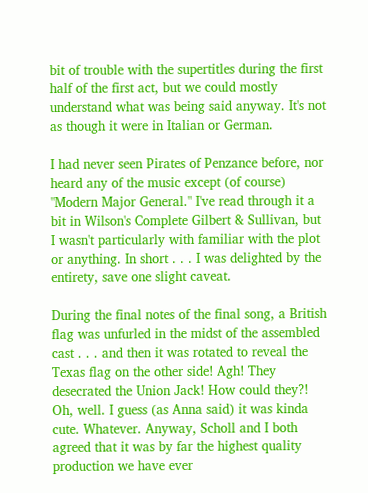bit of trouble with the supertitles during the first half of the first act, but we could mostly understand what was being said anyway. It's not as though it were in Italian or German.

I had never seen Pirates of Penzance before, nor heard any of the music except (of course) "Modern Major General." I've read through it a bit in Wilson's Complete Gilbert & Sullivan, but I wasn't particularly with familiar with the plot or anything. In short . . . I was delighted by the entirety, save one slight caveat.

During the final notes of the final song, a British flag was unfurled in the midst of the assembled cast . . . and then it was rotated to reveal the Texas flag on the other side! Agh! They desecrated the Union Jack! How could they?! Oh, well. I guess (as Anna said) it was kinda cute. Whatever. Anyway, Scholl and I both agreed that it was by far the highest quality production we have ever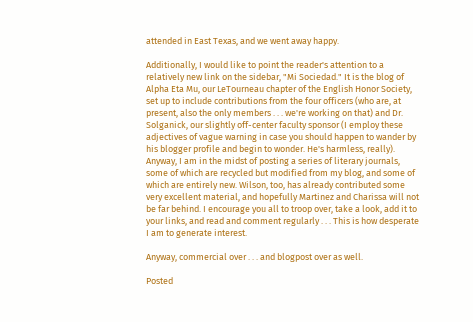attended in East Texas, and we went away happy.

Additionally, I would like to point the reader's attention to a relatively new link on the sidebar, "Mi Sociedad." It is the blog of Alpha Eta Mu, our LeTourneau chapter of the English Honor Society, set up to include contributions from the four officers (who are, at present, also the only members . . . we're working on that) and Dr. Solganick, our slightly off-center faculty sponsor (I employ these adjectives of vague warning in case you should happen to wander by his blogger profile and begin to wonder. He's harmless, really). Anyway, I am in the midst of posting a series of literary journals, some of which are recycled but modified from my blog, and some of which are entirely new. Wilson, too, has already contributed some very excellent material, and hopefully Martinez and Charissa will not be far behind. I encourage you all to troop over, take a look, add it to your links, and read and comment regularly . . . This is how desperate I am to generate interest.

Anyway, commercial over . . . and blogpost over as well.

Posted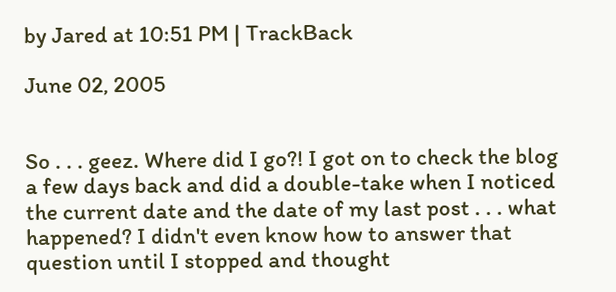by Jared at 10:51 PM | TrackBack

June 02, 2005


So . . . geez. Where did I go?! I got on to check the blog a few days back and did a double-take when I noticed the current date and the date of my last post . . . what happened? I didn't even know how to answer that question until I stopped and thought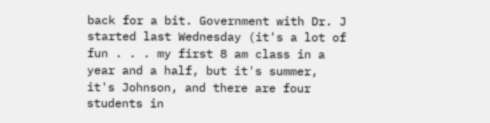back for a bit. Government with Dr. J started last Wednesday (it's a lot of fun . . . my first 8 am class in a year and a half, but it's summer, it's Johnson, and there are four students in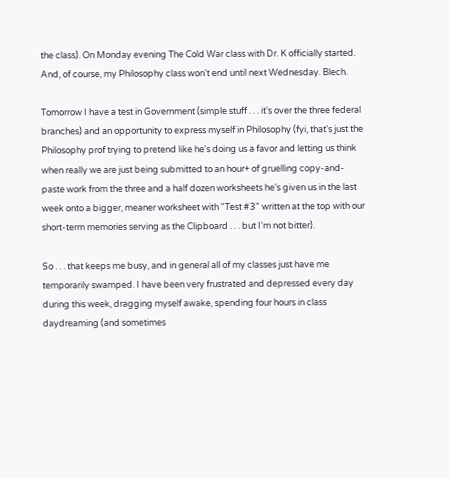the class). On Monday evening The Cold War class with Dr. K officially started. And, of course, my Philosophy class won't end until next Wednesday. Blech.

Tomorrow I have a test in Government (simple stuff . . . it's over the three federal branches) and an opportunity to express myself in Philosophy (fyi, that's just the Philosophy prof trying to pretend like he's doing us a favor and letting us think when really we are just being submitted to an hour+ of gruelling copy-and-paste work from the three and a half dozen worksheets he's given us in the last week onto a bigger, meaner worksheet with "Test #3" written at the top with our short-term memories serving as the Clipboard . . . but I'm not bitter).

So . . . that keeps me busy, and in general all of my classes just have me temporarily swamped. I have been very frustrated and depressed every day during this week, dragging myself awake, spending four hours in class daydreaming (and sometimes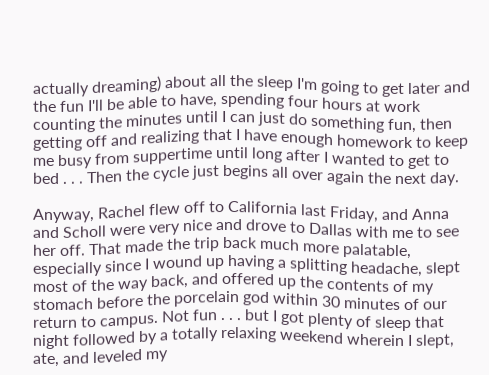actually dreaming) about all the sleep I'm going to get later and the fun I'll be able to have, spending four hours at work counting the minutes until I can just do something fun, then getting off and realizing that I have enough homework to keep me busy from suppertime until long after I wanted to get to bed . . . Then the cycle just begins all over again the next day.

Anyway, Rachel flew off to California last Friday, and Anna and Scholl were very nice and drove to Dallas with me to see her off. That made the trip back much more palatable, especially since I wound up having a splitting headache, slept most of the way back, and offered up the contents of my stomach before the porcelain god within 30 minutes of our return to campus. Not fun . . . but I got plenty of sleep that night followed by a totally relaxing weekend wherein I slept, ate, and leveled my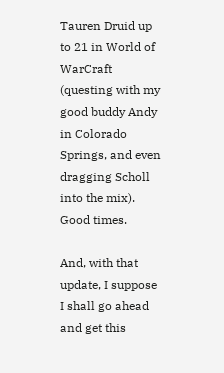Tauren Druid up to 21 in World of WarCraft (questing with my good buddy Andy in Colorado Springs, and even dragging Scholl into the mix). Good times.

And, with that update, I suppose I shall go ahead and get this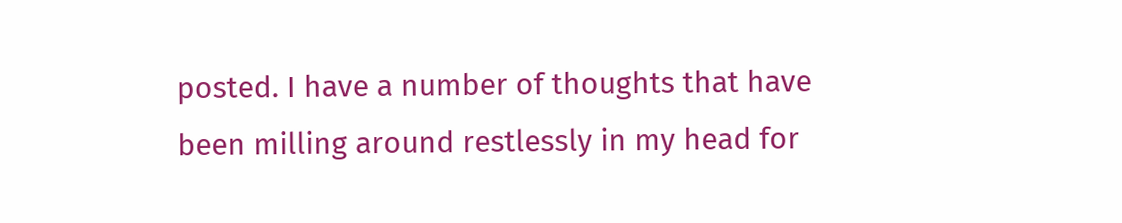posted. I have a number of thoughts that have been milling around restlessly in my head for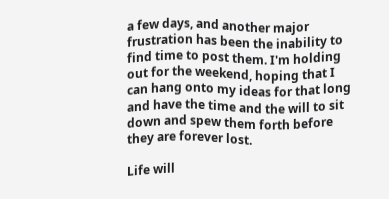a few days, and another major frustration has been the inability to find time to post them. I'm holding out for the weekend, hoping that I can hang onto my ideas for that long and have the time and the will to sit down and spew them forth before they are forever lost.

Life will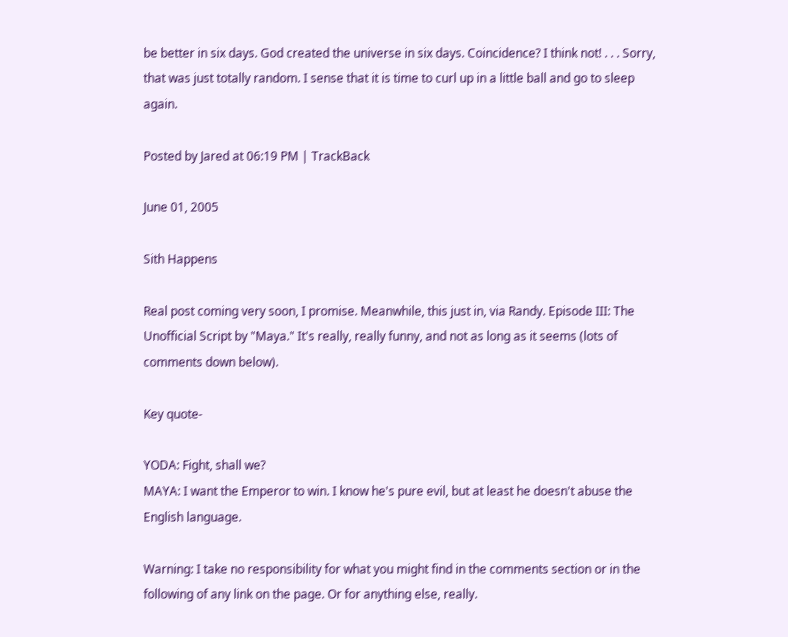be better in six days. God created the universe in six days. Coincidence? I think not! . . . Sorry, that was just totally random. I sense that it is time to curl up in a little ball and go to sleep again.

Posted by Jared at 06:19 PM | TrackBack

June 01, 2005

Sith Happens

Real post coming very soon, I promise. Meanwhile, this just in, via Randy. Episode III: The Unofficial Script by "Maya." It's really, really funny, and not as long as it seems (lots of comments down below).

Key quote-

YODA: Fight, shall we?
MAYA: I want the Emperor to win. I know he's pure evil, but at least he doesn't abuse the English language.

Warning: I take no responsibility for what you might find in the comments section or in the following of any link on the page. Or for anything else, really.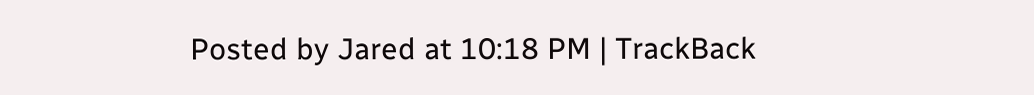Posted by Jared at 10:18 PM | TrackBack